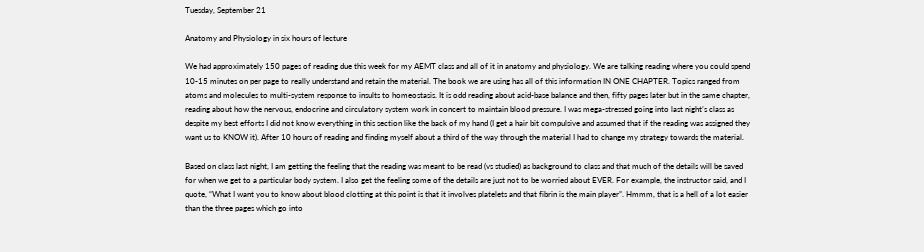Tuesday, September 21

Anatomy and Physiology in six hours of lecture

We had approximately 150 pages of reading due this week for my AEMT class and all of it in anatomy and physiology. We are talking reading where you could spend 10-15 minutes on per page to really understand and retain the material. The book we are using has all of this information IN ONE CHAPTER. Topics ranged from atoms and molecules to multi-system response to insults to homeostasis. It is odd reading about acid-base balance and then, fifty pages later but in the same chapter, reading about how the nervous, endocrine and circulatory system work in concert to maintain blood pressure. I was mega-stressed going into last night’s class as despite my best efforts I did not know everything in this section like the back of my hand (I get a hair bit compulsive and assumed that if the reading was assigned they want us to KNOW it). After 10 hours of reading and finding myself about a third of the way through the material I had to change my strategy towards the material.

Based on class last night, I am getting the feeling that the reading was meant to be read (vs studied) as background to class and that much of the details will be saved for when we get to a particular body system. I also get the feeling some of the details are just not to be worried about EVER. For example, the instructor said, and I quote, “What I want you to know about blood clotting at this point is that it involves platelets and that fibrin is the main player”. Hmmm, that is a hell of a lot easier than the three pages which go into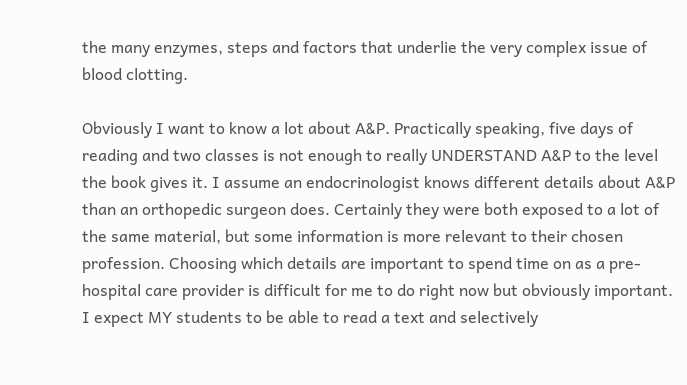the many enzymes, steps and factors that underlie the very complex issue of blood clotting.

Obviously I want to know a lot about A&P. Practically speaking, five days of reading and two classes is not enough to really UNDERSTAND A&P to the level the book gives it. I assume an endocrinologist knows different details about A&P than an orthopedic surgeon does. Certainly they were both exposed to a lot of the same material, but some information is more relevant to their chosen profession. Choosing which details are important to spend time on as a pre-hospital care provider is difficult for me to do right now but obviously important. I expect MY students to be able to read a text and selectively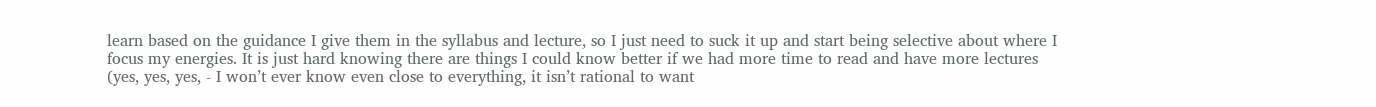learn based on the guidance I give them in the syllabus and lecture, so I just need to suck it up and start being selective about where I focus my energies. It is just hard knowing there are things I could know better if we had more time to read and have more lectures (yes, yes, yes, - I won’t ever know even close to everything, it isn’t rational to want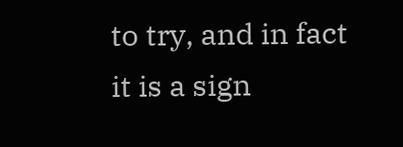to try, and in fact it is a sign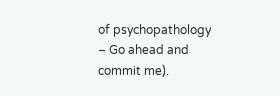of psychopathology – Go ahead and commit me).